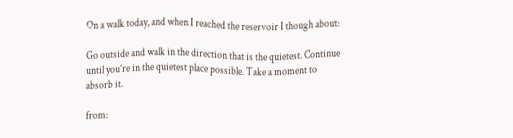On a walk today, and when I reached the reservoir I though about:

Go outside and walk in the direction that is the quietest. Continue until you’re in the quietest place possible. Take a moment to absorb it.

from: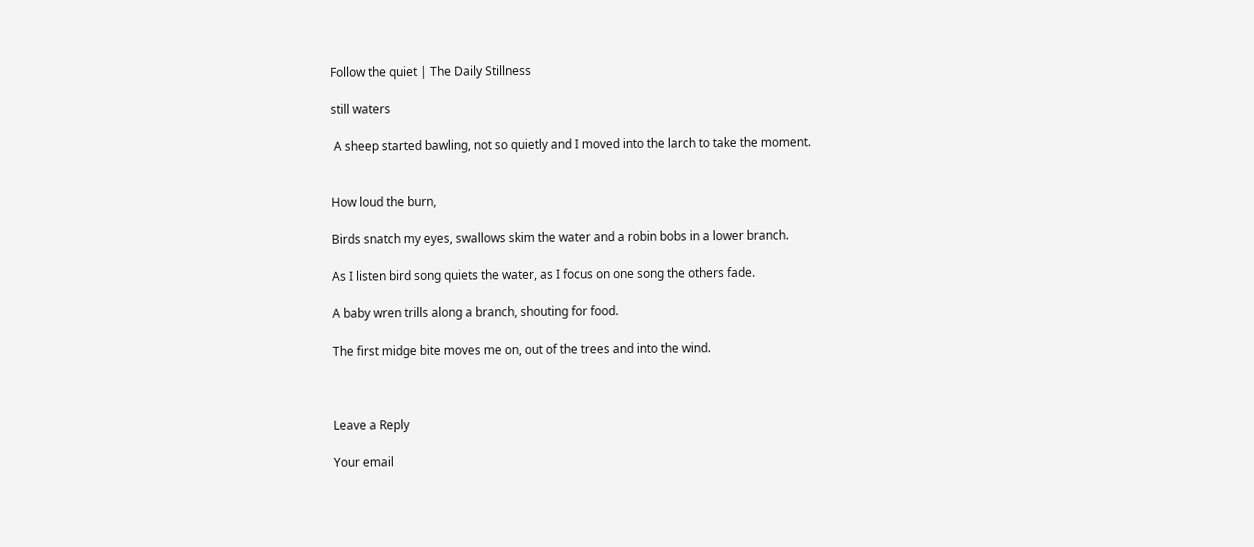Follow the quiet | The Daily Stillness

still waters

 A sheep started bawling, not so quietly and I moved into the larch to take the moment.


How loud the burn,

Birds snatch my eyes, swallows skim the water and a robin bobs in a lower branch.

As I listen bird song quiets the water, as I focus on one song the others fade.

A baby wren trills along a branch, shouting for food.

The first midge bite moves me on, out of the trees and into the wind.



Leave a Reply

Your email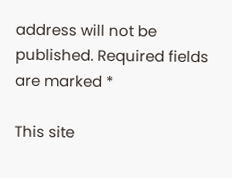address will not be published. Required fields are marked *

This site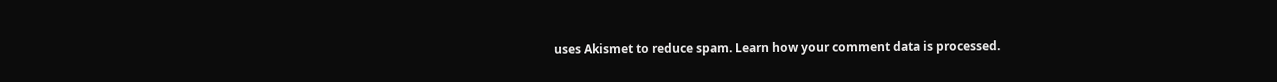uses Akismet to reduce spam. Learn how your comment data is processed.